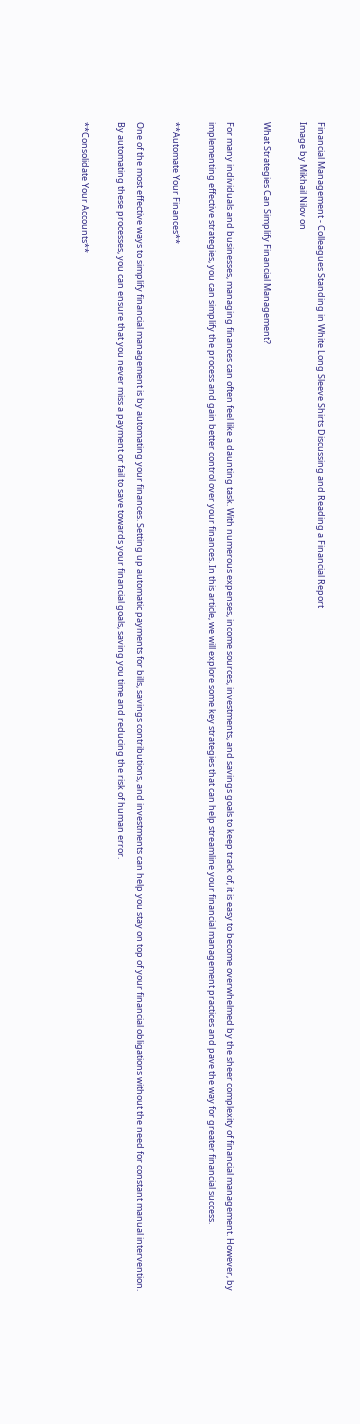Financial Management - Colleagues Standing in White Long Sleeve Shirts Discussing and Reading a Financial Report
Image by Mikhail Nilov on

What Strategies Can Simplify Financial Management?

For many individuals and businesses, managing finances can often feel like a daunting task. With numerous expenses, income sources, investments, and savings goals to keep track of, it is easy to become overwhelmed by the sheer complexity of financial management. However, by implementing effective strategies, you can simplify the process and gain better control over your finances. In this article, we will explore some key strategies that can help streamline your financial management practices and pave the way for greater financial success.

**Automate Your Finances**

One of the most effective ways to simplify financial management is by automating your finances. Setting up automatic payments for bills, savings contributions, and investments can help you stay on top of your financial obligations without the need for constant manual intervention. By automating these processes, you can ensure that you never miss a payment or fail to save towards your financial goals, saving you time and reducing the risk of human error.

**Consolidate Your Accounts**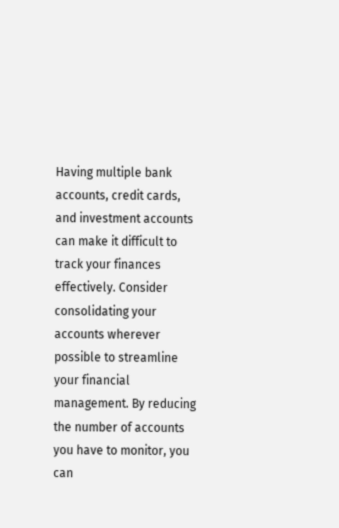Having multiple bank accounts, credit cards, and investment accounts can make it difficult to track your finances effectively. Consider consolidating your accounts wherever possible to streamline your financial management. By reducing the number of accounts you have to monitor, you can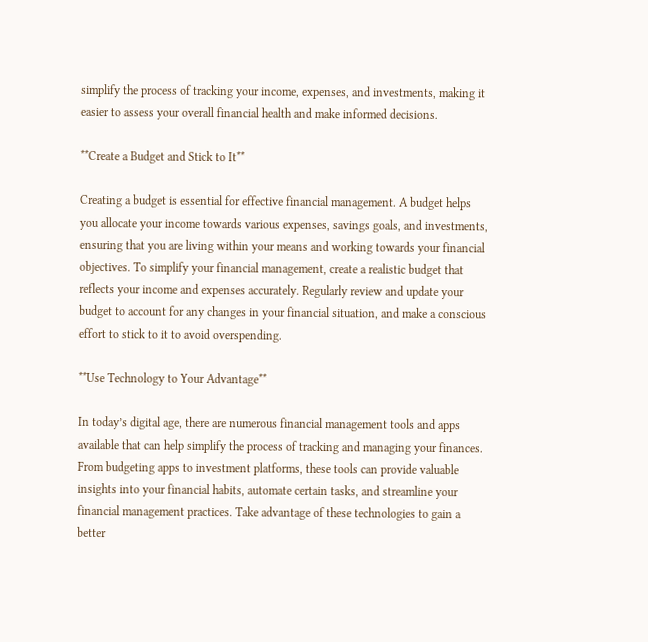simplify the process of tracking your income, expenses, and investments, making it easier to assess your overall financial health and make informed decisions.

**Create a Budget and Stick to It**

Creating a budget is essential for effective financial management. A budget helps you allocate your income towards various expenses, savings goals, and investments, ensuring that you are living within your means and working towards your financial objectives. To simplify your financial management, create a realistic budget that reflects your income and expenses accurately. Regularly review and update your budget to account for any changes in your financial situation, and make a conscious effort to stick to it to avoid overspending.

**Use Technology to Your Advantage**

In today’s digital age, there are numerous financial management tools and apps available that can help simplify the process of tracking and managing your finances. From budgeting apps to investment platforms, these tools can provide valuable insights into your financial habits, automate certain tasks, and streamline your financial management practices. Take advantage of these technologies to gain a better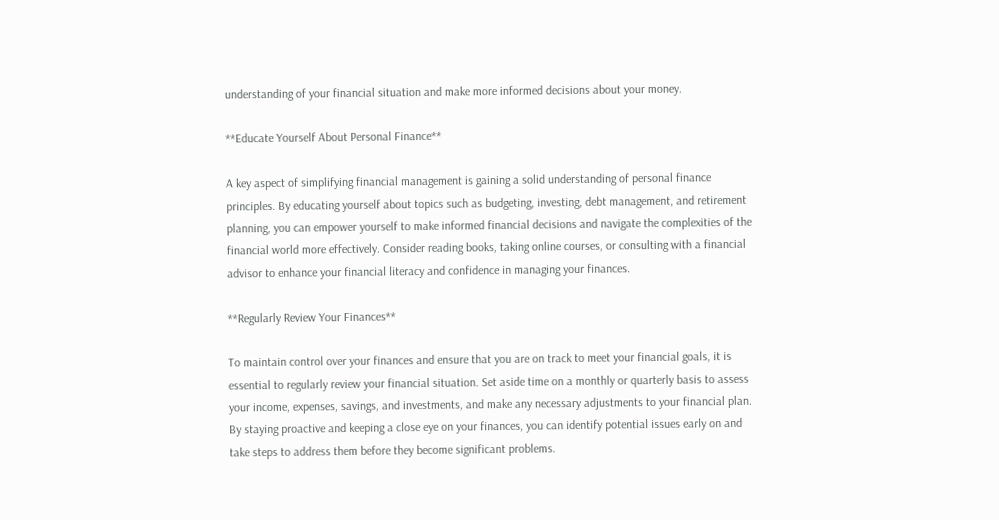understanding of your financial situation and make more informed decisions about your money.

**Educate Yourself About Personal Finance**

A key aspect of simplifying financial management is gaining a solid understanding of personal finance principles. By educating yourself about topics such as budgeting, investing, debt management, and retirement planning, you can empower yourself to make informed financial decisions and navigate the complexities of the financial world more effectively. Consider reading books, taking online courses, or consulting with a financial advisor to enhance your financial literacy and confidence in managing your finances.

**Regularly Review Your Finances**

To maintain control over your finances and ensure that you are on track to meet your financial goals, it is essential to regularly review your financial situation. Set aside time on a monthly or quarterly basis to assess your income, expenses, savings, and investments, and make any necessary adjustments to your financial plan. By staying proactive and keeping a close eye on your finances, you can identify potential issues early on and take steps to address them before they become significant problems.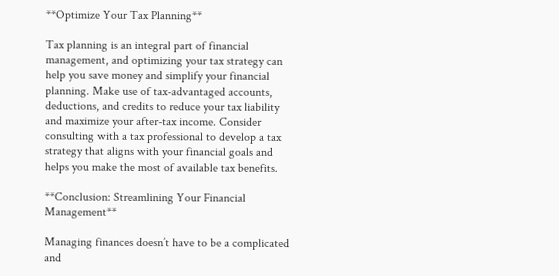**Optimize Your Tax Planning**

Tax planning is an integral part of financial management, and optimizing your tax strategy can help you save money and simplify your financial planning. Make use of tax-advantaged accounts, deductions, and credits to reduce your tax liability and maximize your after-tax income. Consider consulting with a tax professional to develop a tax strategy that aligns with your financial goals and helps you make the most of available tax benefits.

**Conclusion: Streamlining Your Financial Management**

Managing finances doesn’t have to be a complicated and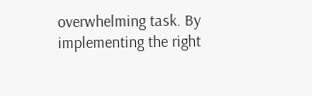overwhelming task. By implementing the right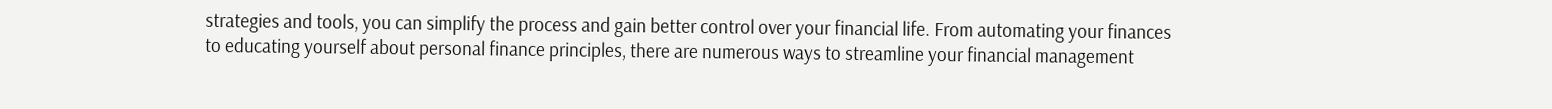strategies and tools, you can simplify the process and gain better control over your financial life. From automating your finances to educating yourself about personal finance principles, there are numerous ways to streamline your financial management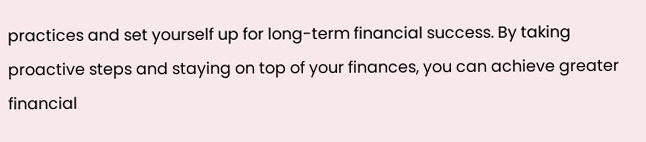practices and set yourself up for long-term financial success. By taking proactive steps and staying on top of your finances, you can achieve greater financial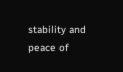stability and peace of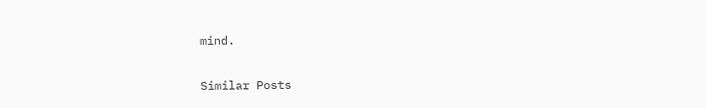mind.

Similar Posts